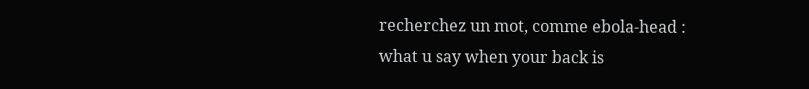recherchez un mot, comme ebola-head :
what u say when your back is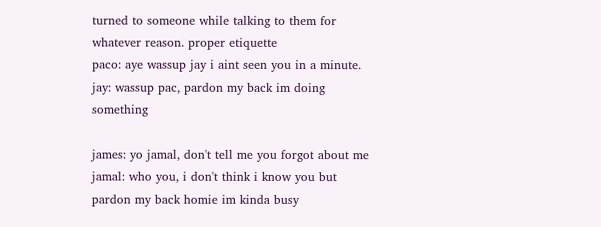turned to someone while talking to them for whatever reason. proper etiquette
paco: aye wassup jay i aint seen you in a minute.
jay: wassup pac, pardon my back im doing something

james: yo jamal, don't tell me you forgot about me
jamal: who you, i don't think i know you but pardon my back homie im kinda busy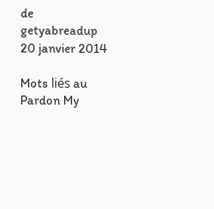de getyabreadup 20 janvier 2014

Mots liés au Pardon My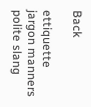Back

ettiquette jargon manners polite slang